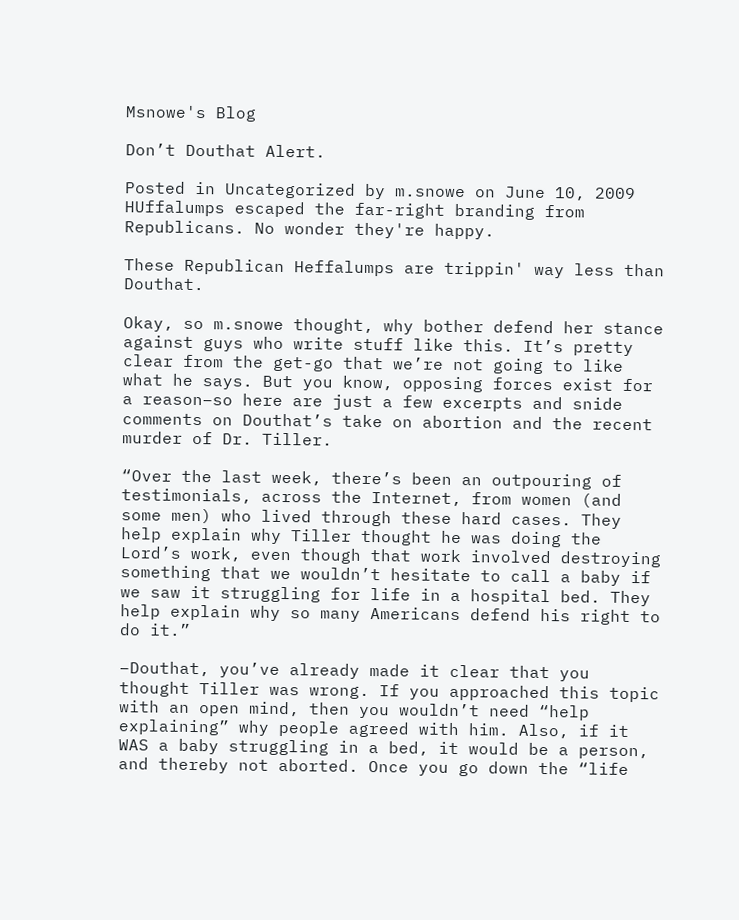Msnowe's Blog

Don’t Douthat Alert.

Posted in Uncategorized by m.snowe on June 10, 2009
HUffalumps escaped the far-right branding from Republicans. No wonder they're happy.

These Republican Heffalumps are trippin' way less than Douthat.

Okay, so m.snowe thought, why bother defend her stance against guys who write stuff like this. It’s pretty clear from the get-go that we’re not going to like what he says. But you know, opposing forces exist for a reason–so here are just a few excerpts and snide comments on Douthat’s take on abortion and the recent murder of Dr. Tiller.

“Over the last week, there’s been an outpouring of testimonials, across the Internet, from women (and some men) who lived through these hard cases. They help explain why Tiller thought he was doing the Lord’s work, even though that work involved destroying something that we wouldn’t hesitate to call a baby if we saw it struggling for life in a hospital bed. They help explain why so many Americans defend his right to do it.”

–Douthat, you’ve already made it clear that you thought Tiller was wrong. If you approached this topic with an open mind, then you wouldn’t need “help explaining” why people agreed with him. Also, if it WAS a baby struggling in a bed, it would be a person, and thereby not aborted. Once you go down the “life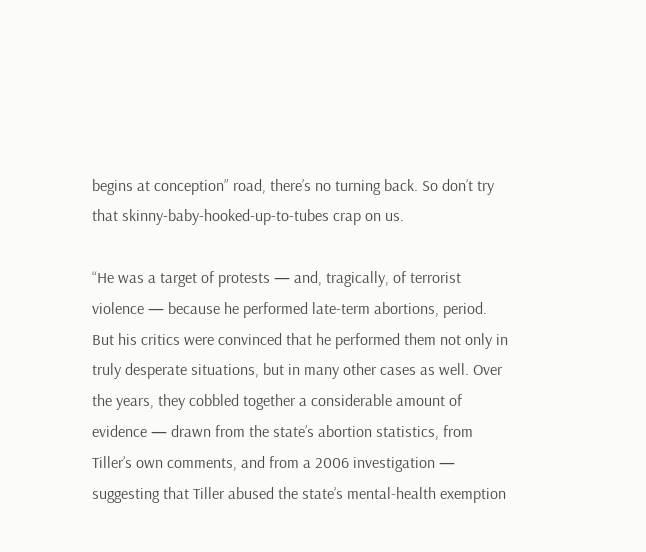begins at conception” road, there’s no turning back. So don’t try that skinny-baby-hooked-up-to-tubes crap on us.

“He was a target of protests — and, tragically, of terrorist violence — because he performed late-term abortions, period. But his critics were convinced that he performed them not only in truly desperate situations, but in many other cases as well. Over the years, they cobbled together a considerable amount of evidence — drawn from the state’s abortion statistics, from Tiller’s own comments, and from a 2006 investigation — suggesting that Tiller abused the state’s mental-health exemption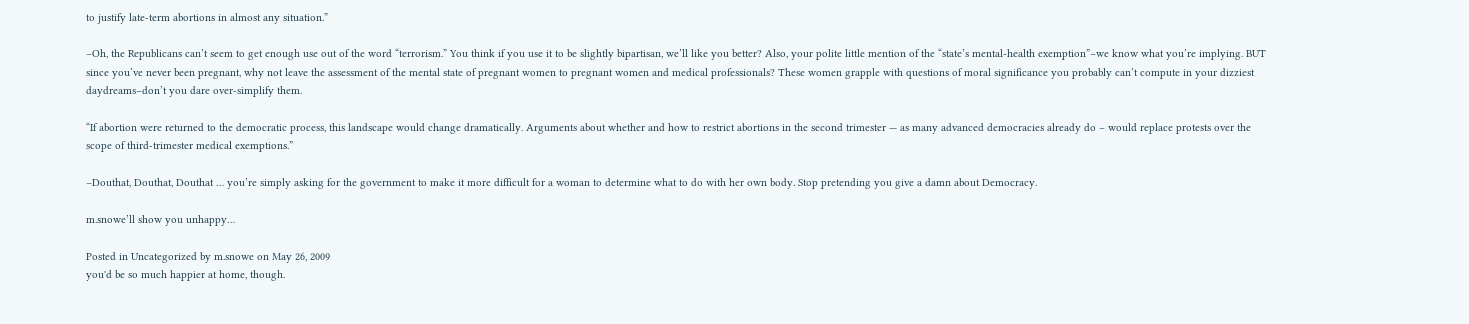to justify late-term abortions in almost any situation.”

–Oh, the Republicans can’t seem to get enough use out of the word “terrorism.” You think if you use it to be slightly bipartisan, we’ll like you better? Also, your polite little mention of the “state’s mental-health exemption”–we know what you’re implying. BUT since you’ve never been pregnant, why not leave the assessment of the mental state of pregnant women to pregnant women and medical professionals? These women grapple with questions of moral significance you probably can’t compute in your dizziest daydreams–don’t you dare over-simplify them.

“If abortion were returned to the democratic process, this landscape would change dramatically. Arguments about whether and how to restrict abortions in the second trimester — as many advanced democracies already do – would replace protests over the scope of third-trimester medical exemptions.”

–Douthat, Douthat, Douthat … you’re simply asking for the government to make it more difficult for a woman to determine what to do with her own body. Stop pretending you give a damn about Democracy.

m.snowe’ll show you unhappy…

Posted in Uncategorized by m.snowe on May 26, 2009
you'd be so much happier at home, though.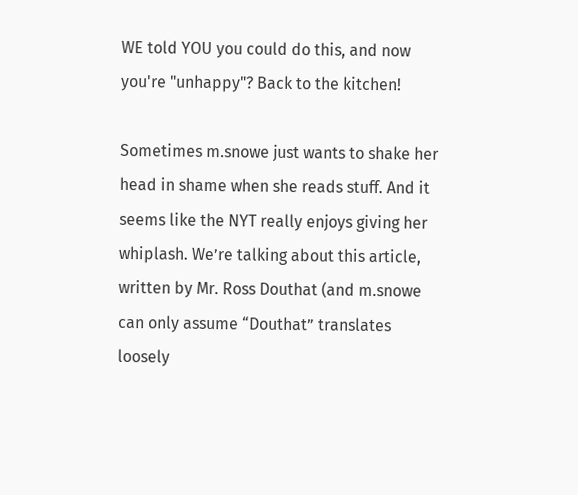WE told YOU you could do this, and now you're "unhappy"? Back to the kitchen!

Sometimes m.snowe just wants to shake her head in shame when she reads stuff. And it seems like the NYT really enjoys giving her whiplash. We’re talking about this article, written by Mr. Ross Douthat (and m.snowe can only assume “Douthat” translates loosely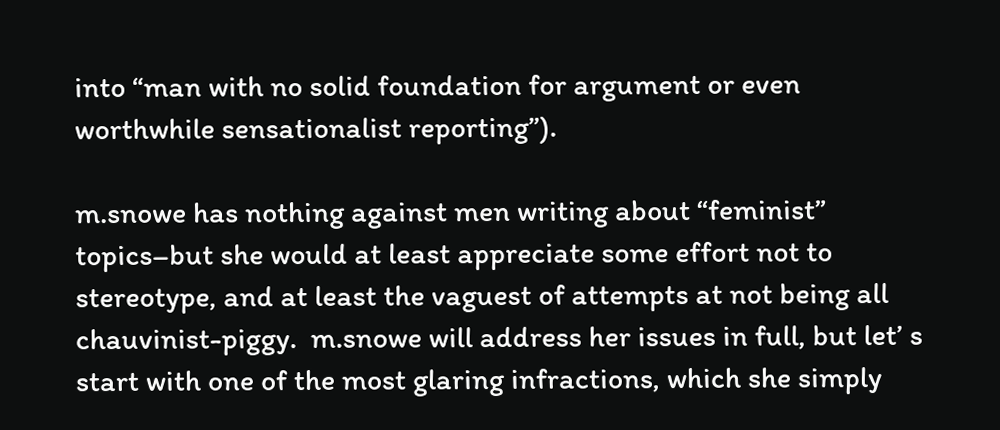into “man with no solid foundation for argument or even worthwhile sensationalist reporting”).

m.snowe has nothing against men writing about “feminist” topics–but she would at least appreciate some effort not to stereotype, and at least the vaguest of attempts at not being all chauvinist-piggy.  m.snowe will address her issues in full, but let’ s start with one of the most glaring infractions, which she simply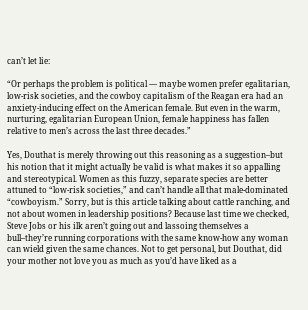can’t let lie:

“Or perhaps the problem is political — maybe women prefer egalitarian, low-risk societies, and the cowboy capitalism of the Reagan era had an anxiety-inducing effect on the American female. But even in the warm, nurturing, egalitarian European Union, female happiness has fallen relative to men’s across the last three decades.”

Yes, Douthat is merely throwing out this reasoning as a suggestion–but his notion that it might actually be valid is what makes it so appalling and stereotypical. Women as this fuzzy, separate species are better attuned to “low-risk societies,” and can’t handle all that male-dominated “cowboyism.” Sorry, but is this article talking about cattle ranching, and not about women in leadership positions? Because last time we checked, Steve Jobs or his ilk aren’t going out and lassoing themselves a bull–they’re running corporations with the same know-how any woman can wield given the same chances. Not to get personal, but Douthat, did your mother not love you as much as you’d have liked as a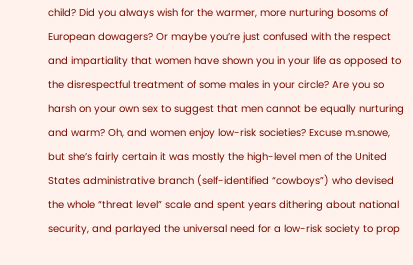child? Did you always wish for the warmer, more nurturing bosoms of European dowagers? Or maybe you’re just confused with the respect and impartiality that women have shown you in your life as opposed to the disrespectful treatment of some males in your circle? Are you so harsh on your own sex to suggest that men cannot be equally nurturing and warm? Oh, and women enjoy low-risk societies? Excuse m.snowe, but she’s fairly certain it was mostly the high-level men of the United States administrative branch (self-identified “cowboys”) who devised the whole “threat level” scale and spent years dithering about national security, and parlayed the universal need for a low-risk society to prop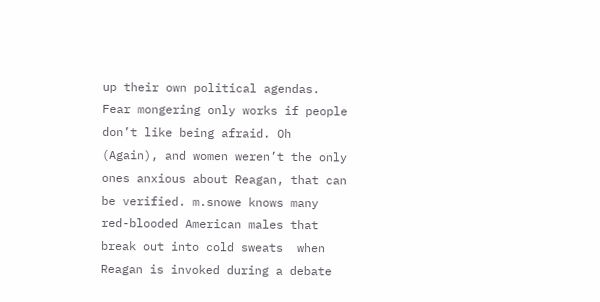up their own political agendas. Fear mongering only works if people don’t like being afraid. Oh (Again), and women weren’t the only ones anxious about Reagan, that can be verified. m.snowe knows many red-blooded American males that break out into cold sweats  when Reagan is invoked during a debate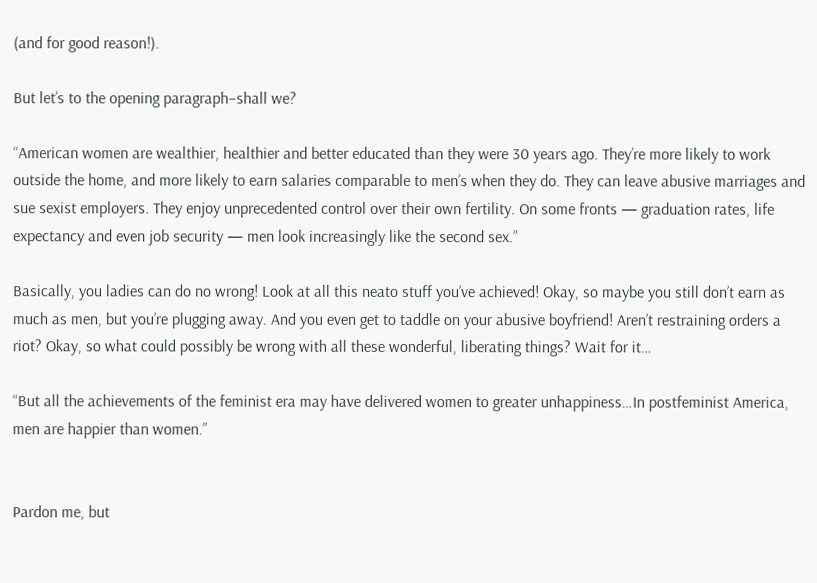(and for good reason!).

But let’s to the opening paragraph–shall we?

“American women are wealthier, healthier and better educated than they were 30 years ago. They’re more likely to work outside the home, and more likely to earn salaries comparable to men’s when they do. They can leave abusive marriages and sue sexist employers. They enjoy unprecedented control over their own fertility. On some fronts — graduation rates, life expectancy and even job security — men look increasingly like the second sex.”

Basically, you ladies can do no wrong! Look at all this neato stuff you’ve achieved! Okay, so maybe you still don’t earn as much as men, but you’re plugging away. And you even get to taddle on your abusive boyfriend! Aren’t restraining orders a riot? Okay, so what could possibly be wrong with all these wonderful, liberating things? Wait for it…

“But all the achievements of the feminist era may have delivered women to greater unhappiness…In postfeminist America, men are happier than women.”


Pardon me, but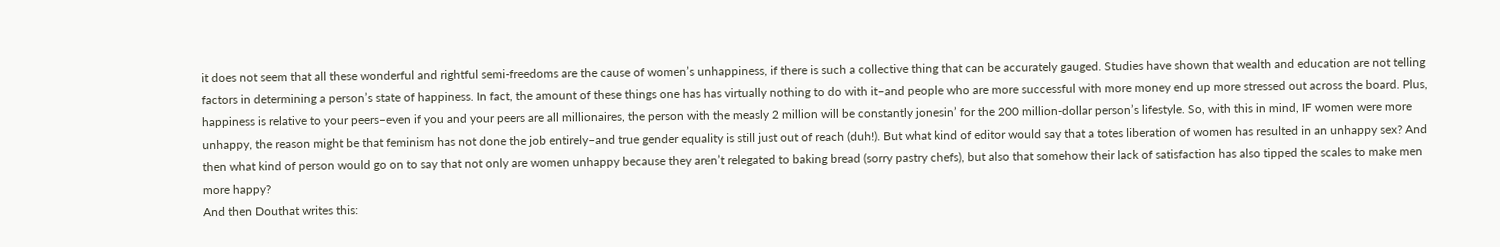it does not seem that all these wonderful and rightful semi-freedoms are the cause of women’s unhappiness, if there is such a collective thing that can be accurately gauged. Studies have shown that wealth and education are not telling factors in determining a person’s state of happiness. In fact, the amount of these things one has has virtually nothing to do with it–and people who are more successful with more money end up more stressed out across the board. Plus, happiness is relative to your peers–even if you and your peers are all millionaires, the person with the measly 2 million will be constantly jonesin’ for the 200 million-dollar person’s lifestyle. So, with this in mind, IF women were more unhappy, the reason might be that feminism has not done the job entirely–and true gender equality is still just out of reach (duh!). But what kind of editor would say that a totes liberation of women has resulted in an unhappy sex? And then what kind of person would go on to say that not only are women unhappy because they aren’t relegated to baking bread (sorry pastry chefs), but also that somehow their lack of satisfaction has also tipped the scales to make men more happy?
And then Douthat writes this: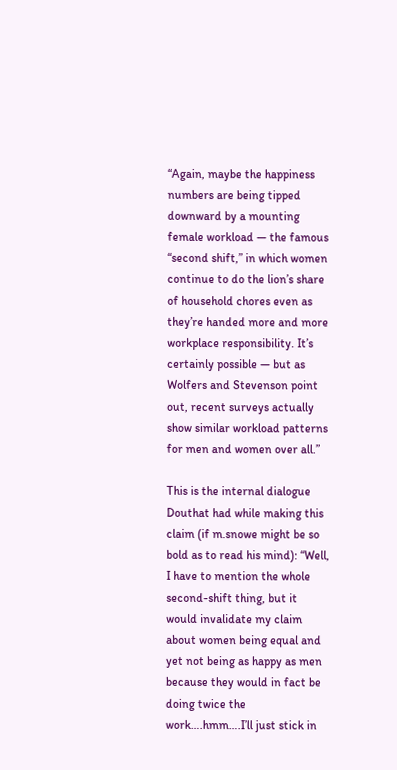“Again, maybe the happiness numbers are being tipped downward by a mounting female workload — the famous “second shift,” in which women continue to do the lion’s share of household chores even as they’re handed more and more workplace responsibility. It’s certainly possible — but as Wolfers and Stevenson point out, recent surveys actually show similar workload patterns for men and women over all.”

This is the internal dialogue Douthat had while making this claim (if m.snowe might be so bold as to read his mind): “Well, I have to mention the whole second-shift thing, but it would invalidate my claim about women being equal and yet not being as happy as men because they would in fact be doing twice the work….hmm….I’ll just stick in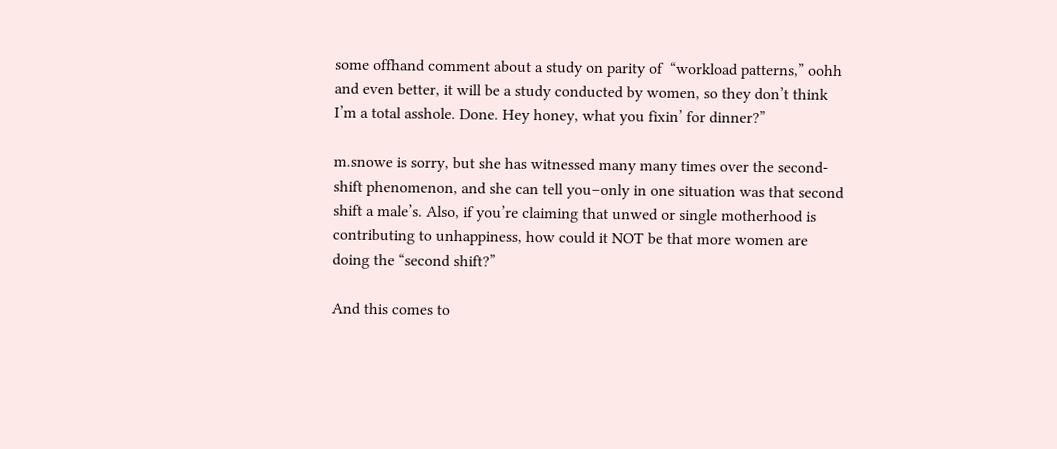some offhand comment about a study on parity of  “workload patterns,” oohh and even better, it will be a study conducted by women, so they don’t think I’m a total asshole. Done. Hey honey, what you fixin’ for dinner?”

m.snowe is sorry, but she has witnessed many many times over the second-shift phenomenon, and she can tell you–only in one situation was that second shift a male’s. Also, if you’re claiming that unwed or single motherhood is contributing to unhappiness, how could it NOT be that more women are doing the “second shift?”

And this comes to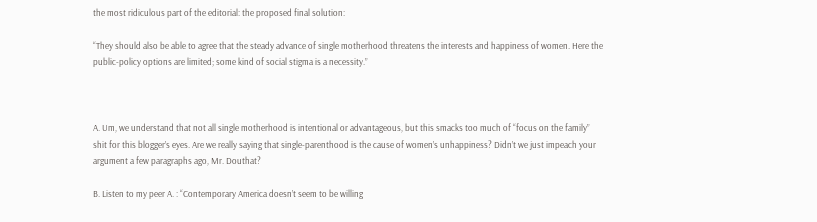the most ridiculous part of the editorial: the proposed final solution:

“They should also be able to agree that the steady advance of single motherhood threatens the interests and happiness of women. Here the public-policy options are limited; some kind of social stigma is a necessity.”



A. Um, we understand that not all single motherhood is intentional or advantageous, but this smacks too much of “focus on the family” shit for this blogger’s eyes. Are we really saying that single-parenthood is the cause of women’s unhappiness? Didn’t we just impeach your argument a few paragraphs ago, Mr. Douthat?

B. Listen to my peer A. : “Contemporary America doesn’t seem to be willing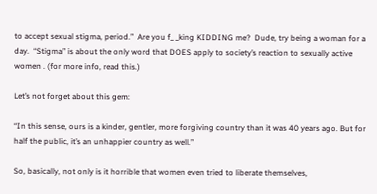to accept sexual stigma, period.”  Are you f_ _king KIDDING me?  Dude, try being a woman for a day.  “Stigma” is about the only word that DOES apply to society’s reaction to sexually active women . (for more info, read this.)

Let’s not forget about this gem:

“In this sense, ours is a kinder, gentler, more forgiving country than it was 40 years ago. But for half the public, it’s an unhappier country as well.”

So, basically, not only is it horrible that women even tried to liberate themselves,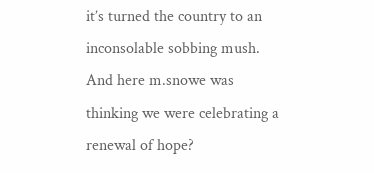it’s turned the country to an inconsolable sobbing mush. And here m.snowe was thinking we were celebrating a renewal of hope?